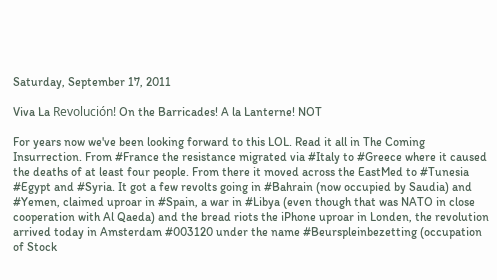Saturday, September 17, 2011

Viva La Revolución! On the Barricades! A la Lanterne! NOT

For years now we've been looking forward to this LOL. Read it all in The Coming Insurrection. From #France the resistance migrated via #Italy to #Greece where it caused the deaths of at least four people. From there it moved across the EastMed to #Tunesia #Egypt and #Syria. It got a few revolts going in #Bahrain (now occupied by Saudia) and #Yemen, claimed uproar in #Spain, a war in #Libya (even though that was NATO in close cooperation with Al Qaeda) and the bread riots the iPhone uproar in Londen, the revolution arrived today in Amsterdam #003120 under the name #Beurspleinbezetting (occupation of Stock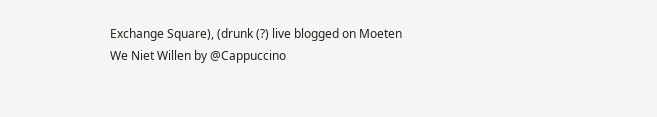Exchange Square), (drunk (?) live blogged on Moeten We Niet Willen by @Cappuccino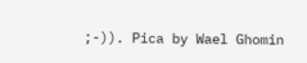;-)). Pica by Wael Ghomin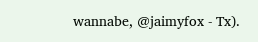wannabe, @jaimyfox - Tx).